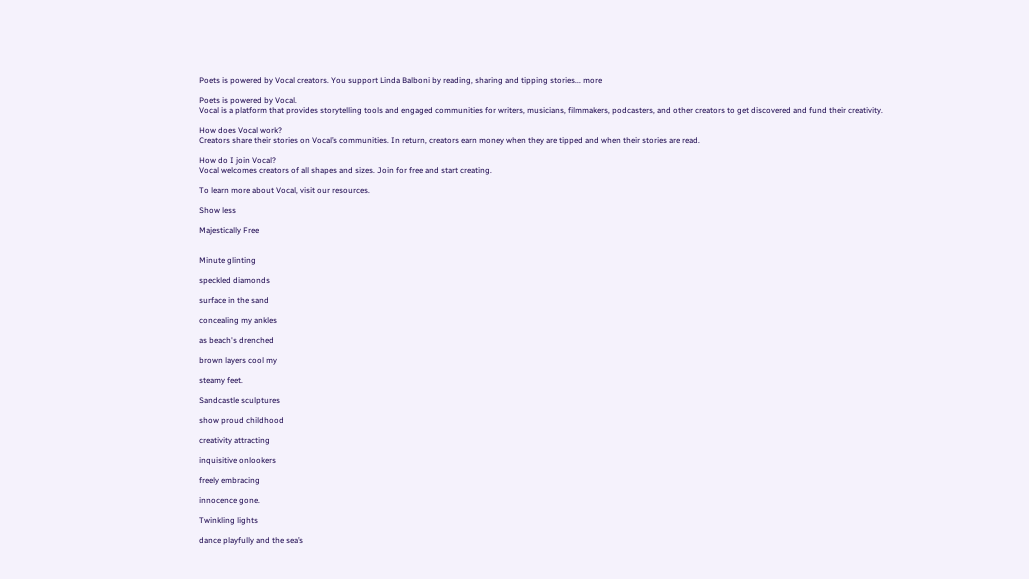Poets is powered by Vocal creators. You support Linda Balboni by reading, sharing and tipping stories... more

Poets is powered by Vocal.
Vocal is a platform that provides storytelling tools and engaged communities for writers, musicians, filmmakers, podcasters, and other creators to get discovered and fund their creativity.

How does Vocal work?
Creators share their stories on Vocal’s communities. In return, creators earn money when they are tipped and when their stories are read.

How do I join Vocal?
Vocal welcomes creators of all shapes and sizes. Join for free and start creating.

To learn more about Vocal, visit our resources.

Show less

Majestically Free


Minute glinting

speckled diamonds

surface in the sand

concealing my ankles

as beach's drenched

brown layers cool my

steamy feet.

Sandcastle sculptures

show proud childhood

creativity attracting

inquisitive onlookers

freely embracing

innocence gone.

Twinkling lights

dance playfully and the sea’s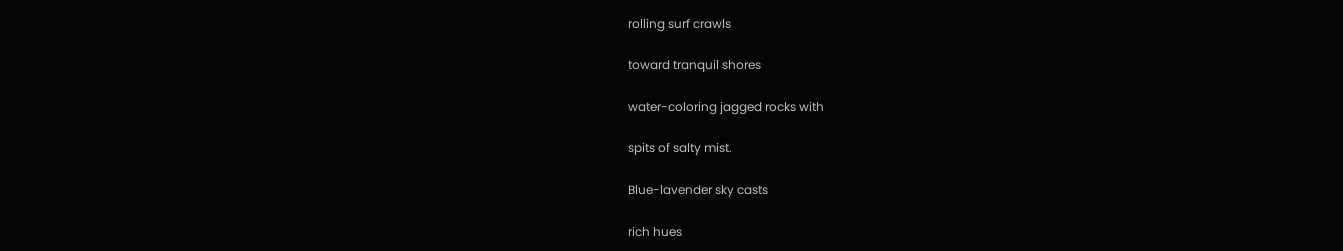rolling surf crawls

toward tranquil shores

water-coloring jagged rocks with

spits of salty mist.

Blue-lavender sky casts

rich hues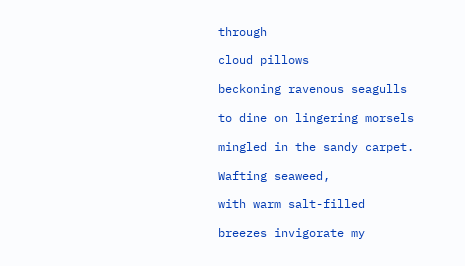through

cloud pillows

beckoning ravenous seagulls

to dine on lingering morsels

mingled in the sandy carpet.

Wafting seaweed,

with warm salt-filled

breezes invigorate my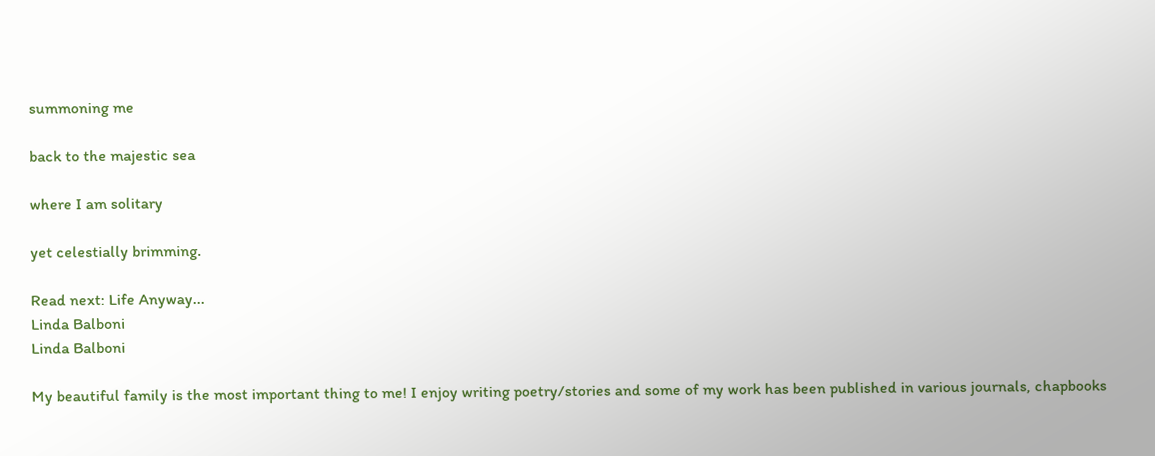summoning me

back to the majestic sea

where I am solitary

yet celestially brimming.

Read next: Life Anyway...
Linda Balboni
Linda Balboni

My beautiful family is the most important thing to me! I enjoy writing poetry/stories and some of my work has been published in various journals, chapbooks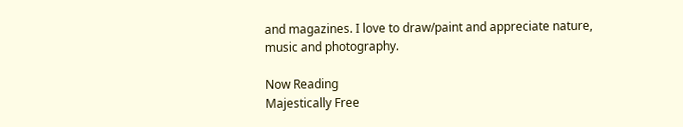and magazines. I love to draw/paint and appreciate nature, music and photography.

Now Reading
Majestically Free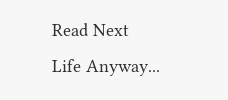Read Next
Life Anyway...